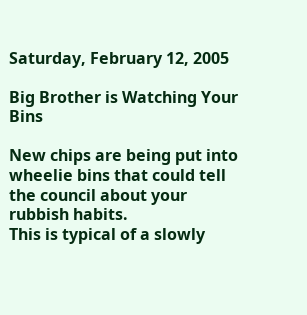Saturday, February 12, 2005

Big Brother is Watching Your Bins

New chips are being put into wheelie bins that could tell the council about your rubbish habits.
This is typical of a slowly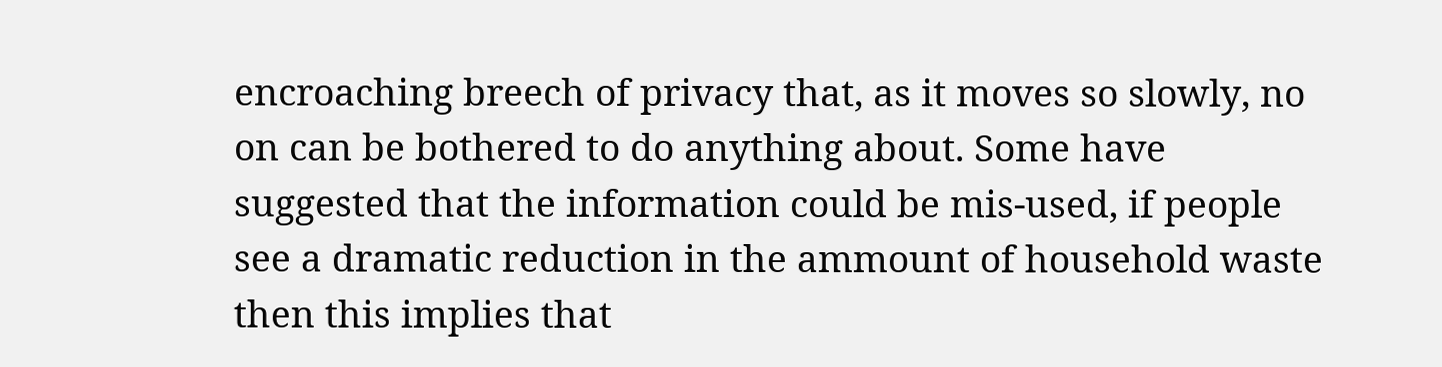encroaching breech of privacy that, as it moves so slowly, no on can be bothered to do anything about. Some have suggested that the information could be mis-used, if people see a dramatic reduction in the ammount of household waste then this implies that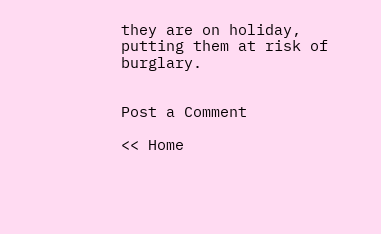they are on holiday, putting them at risk of burglary.


Post a Comment

<< Home